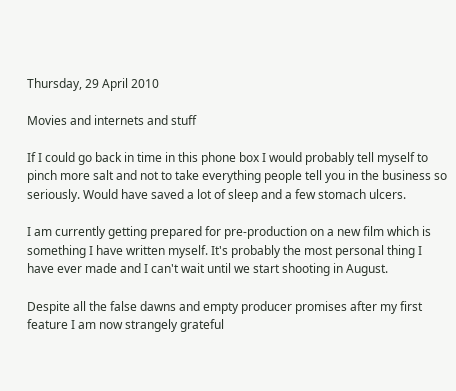Thursday, 29 April 2010

Movies and internets and stuff

If I could go back in time in this phone box I would probably tell myself to pinch more salt and not to take everything people tell you in the business so seriously. Would have saved a lot of sleep and a few stomach ulcers.

I am currently getting prepared for pre-production on a new film which is something I have written myself. It's probably the most personal thing I have ever made and I can't wait until we start shooting in August.

Despite all the false dawns and empty producer promises after my first feature I am now strangely grateful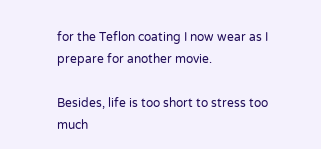for the Teflon coating I now wear as I prepare for another movie.

Besides, life is too short to stress too much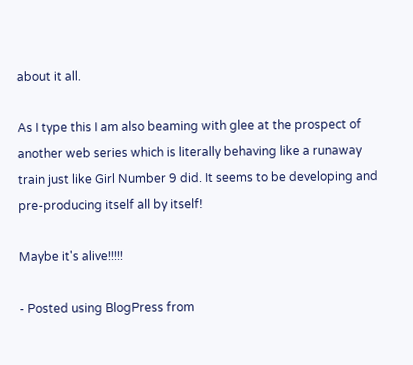about it all.

As I type this I am also beaming with glee at the prospect of another web series which is literally behaving like a runaway train just like Girl Number 9 did. It seems to be developing and pre-producing itself all by itself!

Maybe it's alive!!!!!

- Posted using BlogPress from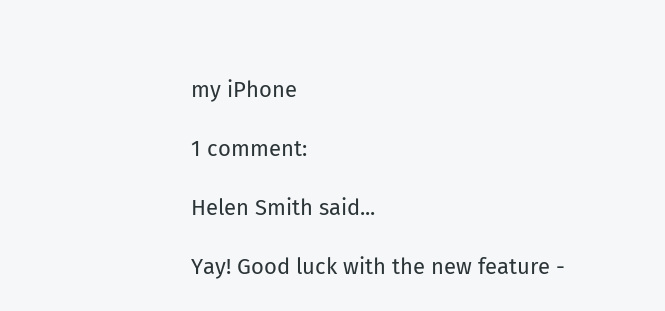my iPhone

1 comment:

Helen Smith said...

Yay! Good luck with the new feature -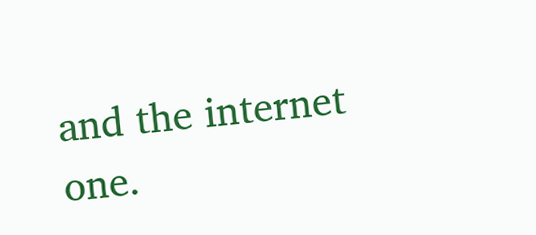and the internet one.